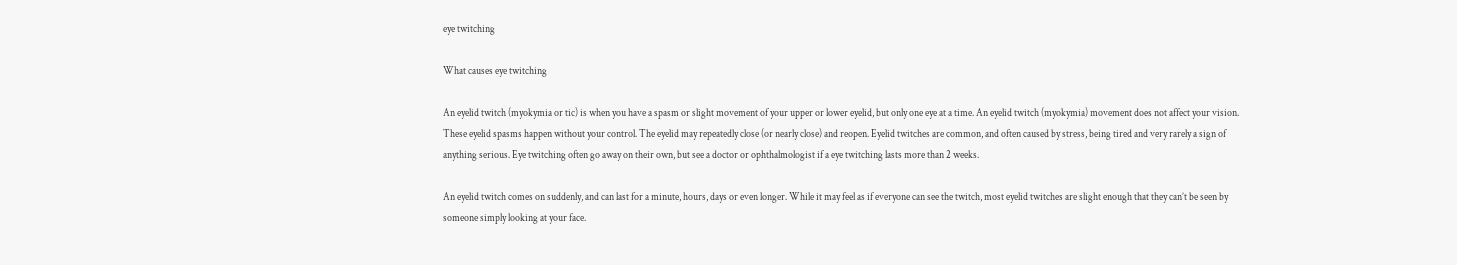eye twitching

What causes eye twitching

An eyelid twitch (myokymia or tic) is when you have a spasm or slight movement of your upper or lower eyelid, but only one eye at a time. An eyelid twitch (myokymia) movement does not affect your vision. These eyelid spasms happen without your control. The eyelid may repeatedly close (or nearly close) and reopen. Eyelid twitches are common, and often caused by stress, being tired and very rarely a sign of anything serious. Eye twitching often go away on their own, but see a doctor or ophthalmologist if a eye twitching lasts more than 2 weeks.

An eyelid twitch comes on suddenly, and can last for a minute, hours, days or even longer. While it may feel as if everyone can see the twitch, most eyelid twitches are slight enough that they can’t be seen by someone simply looking at your face.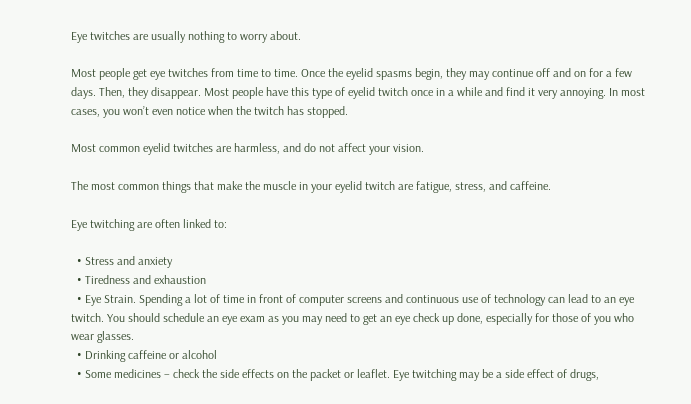Eye twitches are usually nothing to worry about.

Most people get eye twitches from time to time. Once the eyelid spasms begin, they may continue off and on for a few days. Then, they disappear. Most people have this type of eyelid twitch once in a while and find it very annoying. In most cases, you won’t even notice when the twitch has stopped.

Most common eyelid twitches are harmless, and do not affect your vision.

The most common things that make the muscle in your eyelid twitch are fatigue, stress, and caffeine.

Eye twitching are often linked to:

  • Stress and anxiety
  • Tiredness and exhaustion
  • Eye Strain. Spending a lot of time in front of computer screens and continuous use of technology can lead to an eye twitch. You should schedule an eye exam as you may need to get an eye check up done, especially for those of you who wear glasses.
  • Drinking caffeine or alcohol
  • Some medicines – check the side effects on the packet or leaflet. Eye twitching may be a side effect of drugs,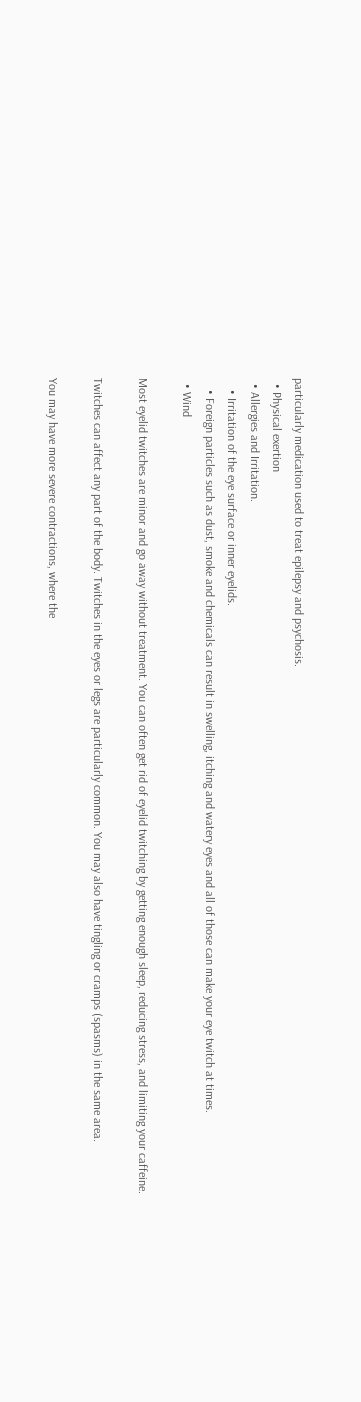particularly medication used to treat epilepsy and psychosis.
  • Physical exertion
  • Allergies and Irritation.
    • Irritation of the eye surface or inner eyelids.
    • Foreign particles such as dust, smoke and chemicals can result in swelling, itching and watery eyes and all of those can make your eye twitch at times.
  • Wind

Most eyelid twitches are minor and go away without treatment. You can often get rid of eyelid twitching by getting enough sleep, reducing stress, and limiting your caffeine.

Twitches can affect any part of the body. Twitches in the eyes or legs are particularly common. You may also have tingling or cramps (spasms) in the same area.

You may have more severe contractions, where the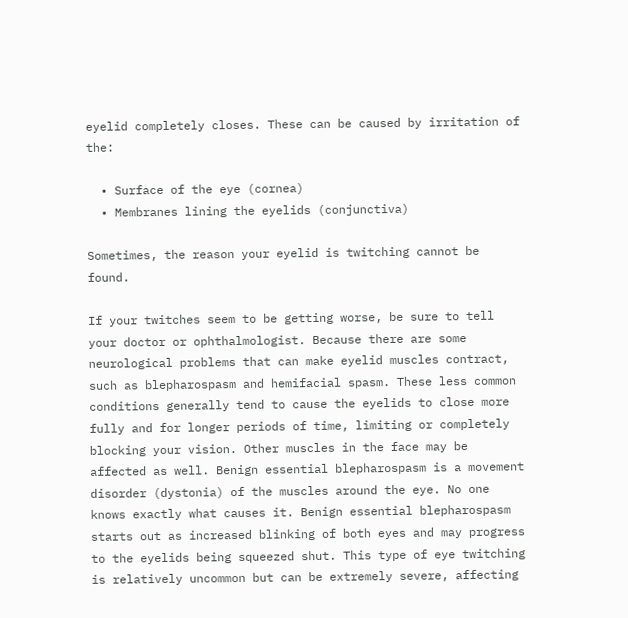eyelid completely closes. These can be caused by irritation of the:

  • Surface of the eye (cornea)
  • Membranes lining the eyelids (conjunctiva)

Sometimes, the reason your eyelid is twitching cannot be found.

If your twitches seem to be getting worse, be sure to tell your doctor or ophthalmologist. Because there are some neurological problems that can make eyelid muscles contract, such as blepharospasm and hemifacial spasm. These less common conditions generally tend to cause the eyelids to close more fully and for longer periods of time, limiting or completely blocking your vision. Other muscles in the face may be affected as well. Benign essential blepharospasm is a movement disorder (dystonia) of the muscles around the eye. No one knows exactly what causes it. Benign essential blepharospasm starts out as increased blinking of both eyes and may progress to the eyelids being squeezed shut. This type of eye twitching is relatively uncommon but can be extremely severe, affecting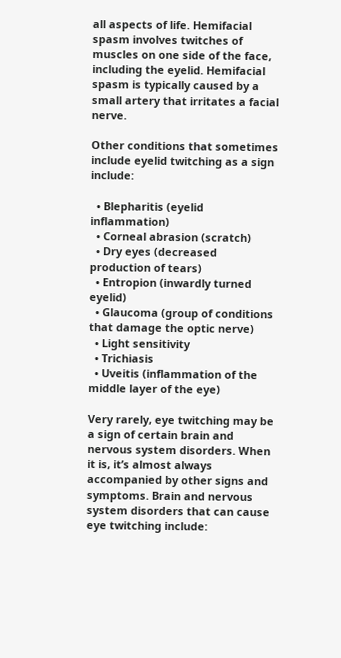all aspects of life. Hemifacial spasm involves twitches of muscles on one side of the face, including the eyelid. Hemifacial spasm is typically caused by a small artery that irritates a facial nerve.

Other conditions that sometimes include eyelid twitching as a sign include:

  • Blepharitis (eyelid inflammation)
  • Corneal abrasion (scratch)
  • Dry eyes (decreased production of tears)
  • Entropion (inwardly turned eyelid)
  • Glaucoma (group of conditions that damage the optic nerve)
  • Light sensitivity
  • Trichiasis
  • Uveitis (inflammation of the middle layer of the eye)

Very rarely, eye twitching may be a sign of certain brain and nervous system disorders. When it is, it’s almost always accompanied by other signs and symptoms. Brain and nervous system disorders that can cause eye twitching include: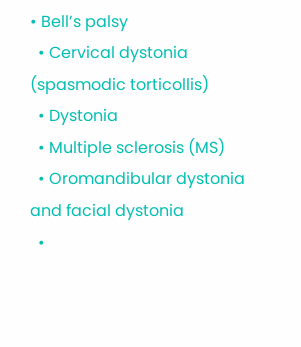• Bell’s palsy
  • Cervical dystonia (spasmodic torticollis)
  • Dystonia
  • Multiple sclerosis (MS)
  • Oromandibular dystonia and facial dystonia
  •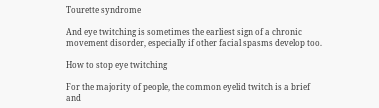Tourette syndrome

And eye twitching is sometimes the earliest sign of a chronic movement disorder, especially if other facial spasms develop too.

How to stop eye twitching

For the majority of people, the common eyelid twitch is a brief and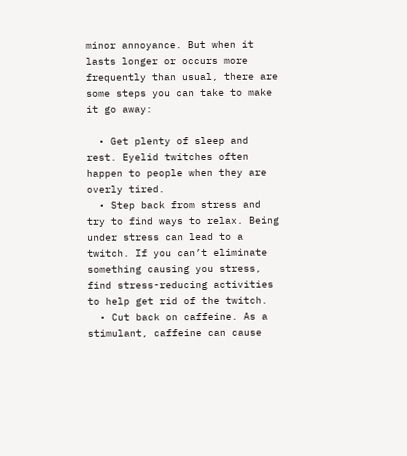minor annoyance. But when it lasts longer or occurs more frequently than usual, there are some steps you can take to make it go away:

  • Get plenty of sleep and rest. Eyelid twitches often happen to people when they are overly tired.
  • Step back from stress and try to find ways to relax. Being under stress can lead to a twitch. If you can’t eliminate something causing you stress, find stress-reducing activities to help get rid of the twitch.
  • Cut back on caffeine. As a stimulant, caffeine can cause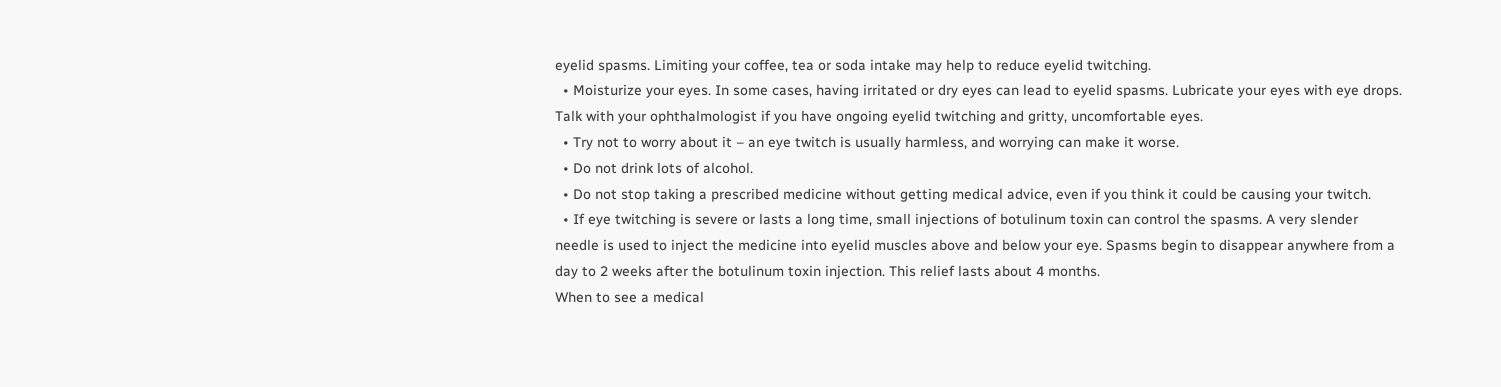eyelid spasms. Limiting your coffee, tea or soda intake may help to reduce eyelid twitching.
  • Moisturize your eyes. In some cases, having irritated or dry eyes can lead to eyelid spasms. Lubricate your eyes with eye drops. Talk with your ophthalmologist if you have ongoing eyelid twitching and gritty, uncomfortable eyes.
  • Try not to worry about it – an eye twitch is usually harmless, and worrying can make it worse.
  • Do not drink lots of alcohol.
  • Do not stop taking a prescribed medicine without getting medical advice, even if you think it could be causing your twitch.
  • If eye twitching is severe or lasts a long time, small injections of botulinum toxin can control the spasms. A very slender needle is used to inject the medicine into eyelid muscles above and below your eye. Spasms begin to disappear anywhere from a day to 2 weeks after the botulinum toxin injection. This relief lasts about 4 months.
When to see a medical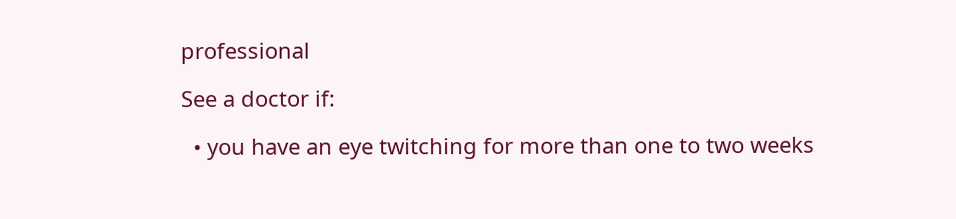professional

See a doctor if:

  • you have an eye twitching for more than one to two weeks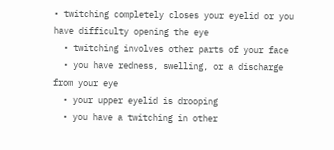• twitching completely closes your eyelid or you have difficulty opening the eye
  • twitching involves other parts of your face
  • you have redness, swelling, or a discharge from your eye
  • your upper eyelid is drooping
  • you have a twitching in other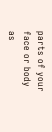parts of your face or body as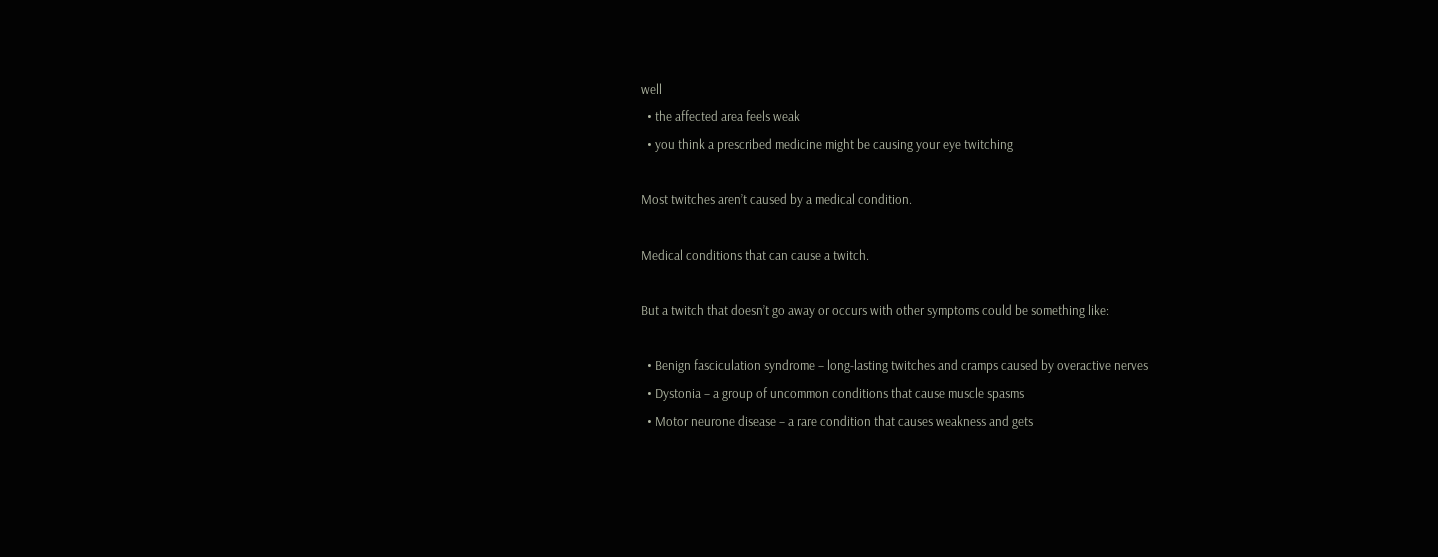well
  • the affected area feels weak
  • you think a prescribed medicine might be causing your eye twitching

Most twitches aren’t caused by a medical condition.

Medical conditions that can cause a twitch.

But a twitch that doesn’t go away or occurs with other symptoms could be something like:

  • Benign fasciculation syndrome – long-lasting twitches and cramps caused by overactive nerves
  • Dystonia – a group of uncommon conditions that cause muscle spasms
  • Motor neurone disease – a rare condition that causes weakness and gets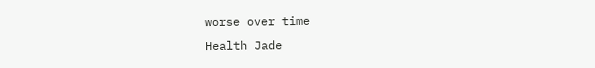worse over time
Health Jade